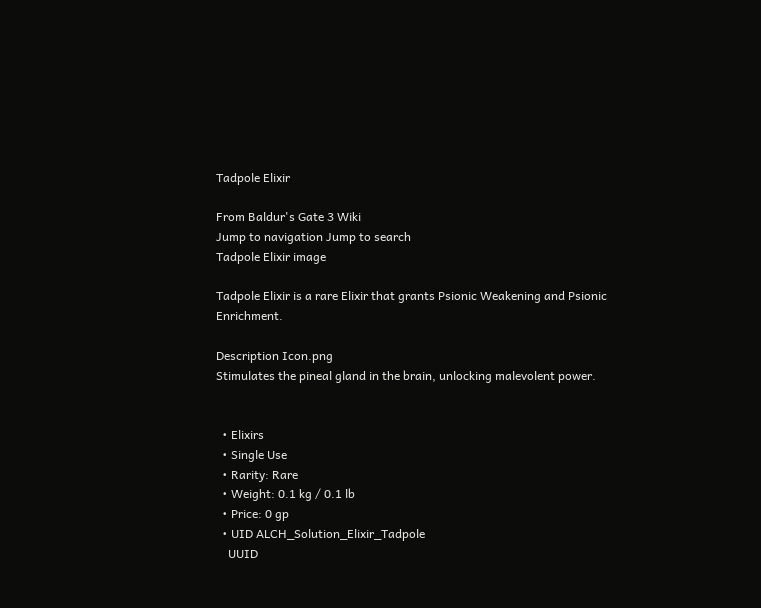Tadpole Elixir

From Baldur's Gate 3 Wiki
Jump to navigation Jump to search
Tadpole Elixir image

Tadpole Elixir is a rare Elixir that grants Psionic Weakening and Psionic Enrichment.

Description Icon.png
Stimulates the pineal gland in the brain, unlocking malevolent power.


  • Elixirs
  • Single Use
  • Rarity: Rare
  • Weight: 0.1 kg / 0.1 lb
  • Price: 0 gp
  • UID ALCH_Solution_Elixir_Tadpole
    UUID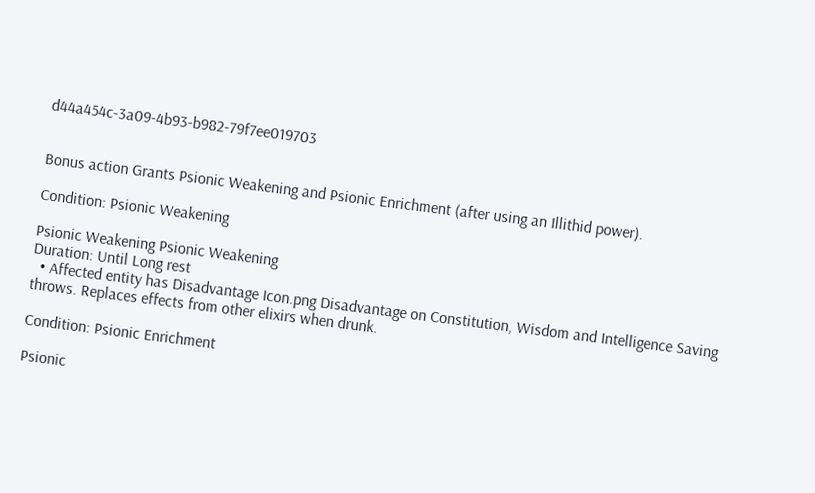d44a454c-3a09-4b93-b982-79f7ee019703


Bonus action Grants Psionic Weakening and Psionic Enrichment (after using an Illithid power).

Condition: Psionic Weakening

Psionic Weakening Psionic Weakening
Duration: Until Long rest
  • Affected entity has Disadvantage Icon.png Disadvantage on Constitution, Wisdom and Intelligence Saving throws. Replaces effects from other elixirs when drunk.

Condition: Psionic Enrichment

Psionic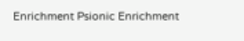Enrichment Psionic Enrichment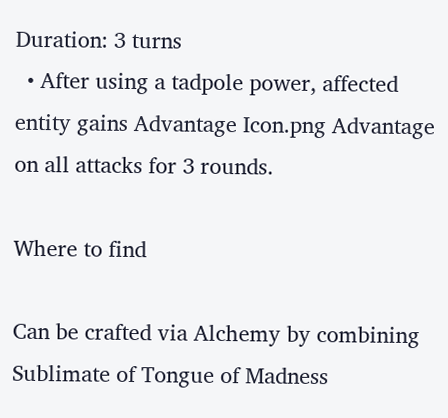Duration: 3 turns
  • After using a tadpole power, affected entity gains Advantage Icon.png Advantage on all attacks for 3 rounds.

Where to find

Can be crafted via Alchemy by combining Sublimate of Tongue of Madness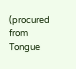(procured from Tongue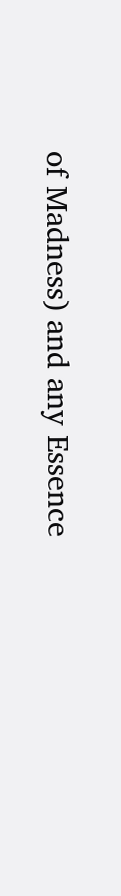of Madness) and any Essence